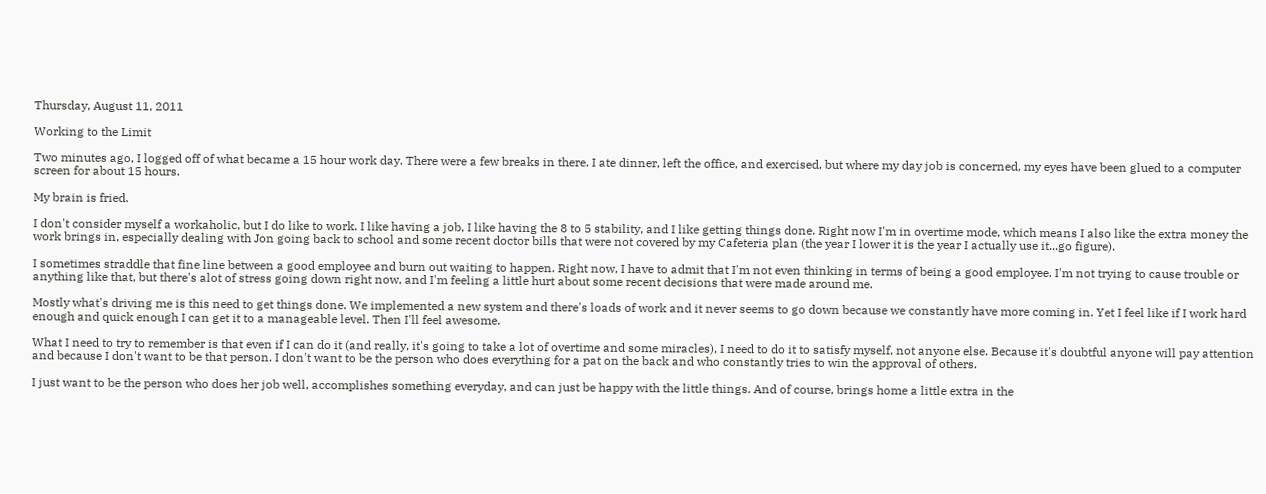Thursday, August 11, 2011

Working to the Limit

Two minutes ago, I logged off of what became a 15 hour work day. There were a few breaks in there. I ate dinner, left the office, and exercised, but where my day job is concerned, my eyes have been glued to a computer screen for about 15 hours.

My brain is fried.

I don't consider myself a workaholic, but I do like to work. I like having a job, I like having the 8 to 5 stability, and I like getting things done. Right now I'm in overtime mode, which means I also like the extra money the work brings in, especially dealing with Jon going back to school and some recent doctor bills that were not covered by my Cafeteria plan (the year I lower it is the year I actually use it...go figure).

I sometimes straddle that fine line between a good employee and burn out waiting to happen. Right now, I have to admit that I'm not even thinking in terms of being a good employee. I'm not trying to cause trouble or anything like that, but there's alot of stress going down right now, and I'm feeling a little hurt about some recent decisions that were made around me.

Mostly what's driving me is this need to get things done. We implemented a new system and there's loads of work and it never seems to go down because we constantly have more coming in. Yet I feel like if I work hard enough and quick enough I can get it to a manageable level. Then I'll feel awesome.

What I need to try to remember is that even if I can do it (and really, it's going to take a lot of overtime and some miracles), I need to do it to satisfy myself, not anyone else. Because it's doubtful anyone will pay attention and because I don't want to be that person. I don't want to be the person who does everything for a pat on the back and who constantly tries to win the approval of others.

I just want to be the person who does her job well, accomplishes something everyday, and can just be happy with the little things. And of course, brings home a little extra in the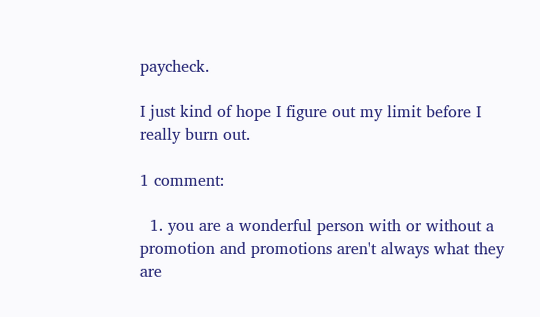paycheck.

I just kind of hope I figure out my limit before I really burn out.

1 comment:

  1. you are a wonderful person with or without a promotion and promotions aren't always what they are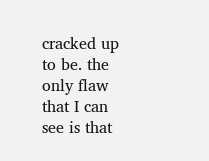cracked up to be. the only flaw that I can see is that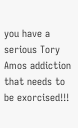you have a serious Tory Amos addiction that needs to be exorcised!!!